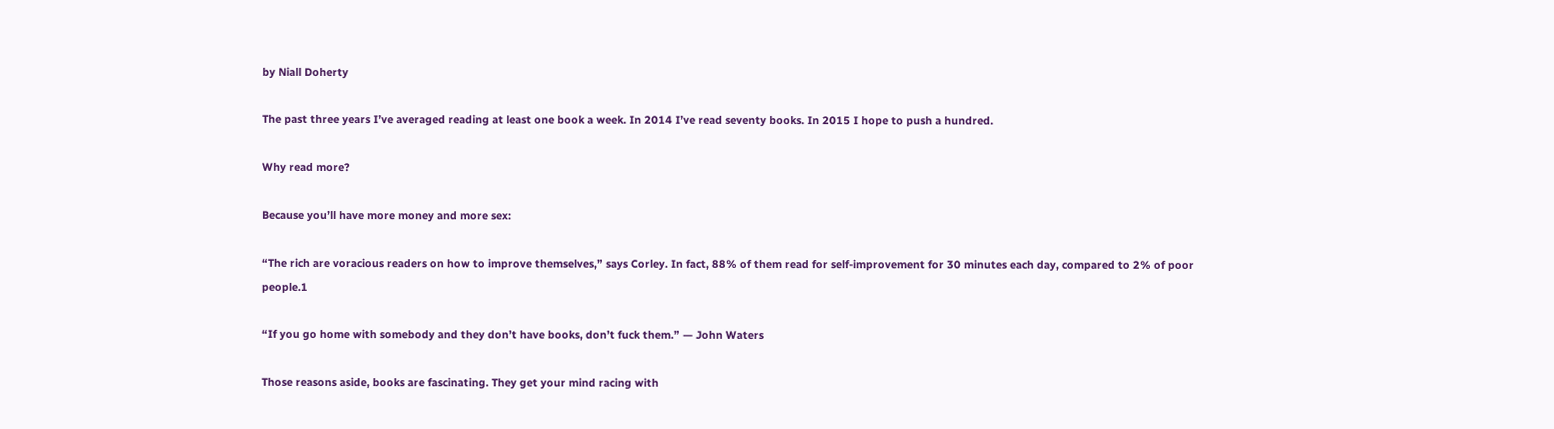by Niall Doherty

The past three years I’ve averaged reading at least one book a week. In 2014 I’ve read seventy books. In 2015 I hope to push a hundred.

Why read more?

Because you’ll have more money and more sex:

“The rich are voracious readers on how to improve themselves,” says Corley. In fact, 88% of them read for self-improvement for 30 minutes each day, compared to 2% of poor people.1

“If you go home with somebody and they don’t have books, don’t fuck them.” — John Waters

Those reasons aside, books are fascinating. They get your mind racing with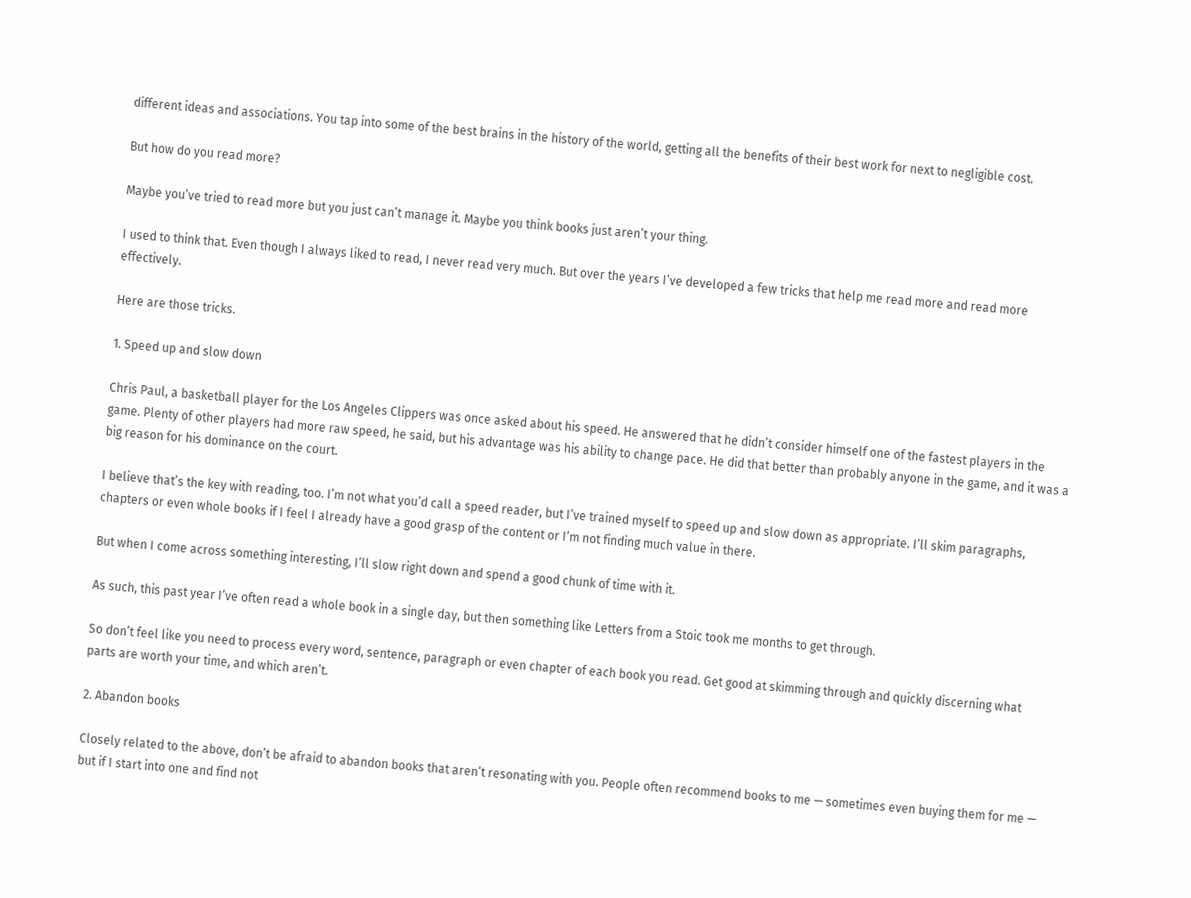different ideas and associations. You tap into some of the best brains in the history of the world, getting all the benefits of their best work for next to negligible cost.

But how do you read more?

Maybe you’ve tried to read more but you just can’t manage it. Maybe you think books just aren’t your thing.

I used to think that. Even though I always liked to read, I never read very much. But over the years I’ve developed a few tricks that help me read more and read more effectively.

Here are those tricks.

1. Speed up and slow down

Chris Paul, a basketball player for the Los Angeles Clippers was once asked about his speed. He answered that he didn’t consider himself one of the fastest players in the game. Plenty of other players had more raw speed, he said, but his advantage was his ability to change pace. He did that better than probably anyone in the game, and it was a big reason for his dominance on the court.

I believe that’s the key with reading, too. I’m not what you’d call a speed reader, but I’ve trained myself to speed up and slow down as appropriate. I’ll skim paragraphs, chapters or even whole books if I feel I already have a good grasp of the content or I’m not finding much value in there.

But when I come across something interesting, I’ll slow right down and spend a good chunk of time with it.

As such, this past year I’ve often read a whole book in a single day, but then something like Letters from a Stoic took me months to get through.

So don’t feel like you need to process every word, sentence, paragraph or even chapter of each book you read. Get good at skimming through and quickly discerning what parts are worth your time, and which aren’t.

2. Abandon books

Closely related to the above, don’t be afraid to abandon books that aren’t resonating with you. People often recommend books to me — sometimes even buying them for me — but if I start into one and find not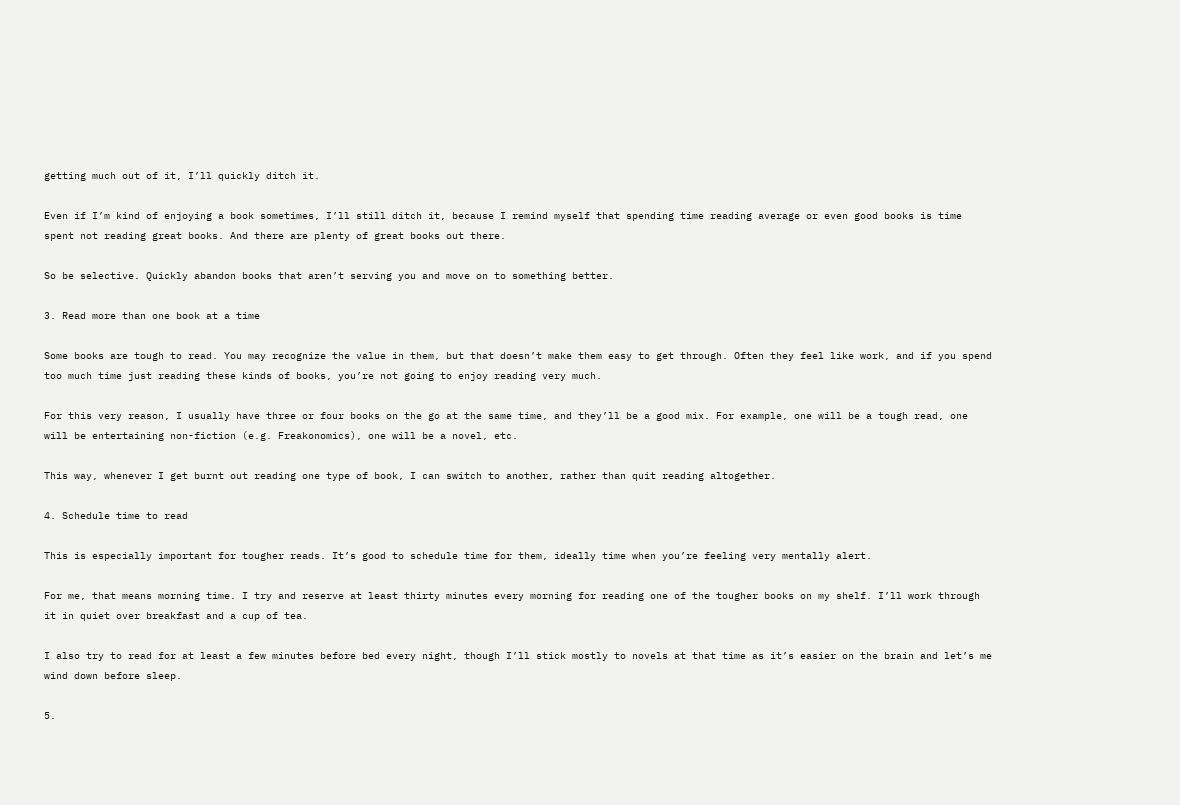getting much out of it, I’ll quickly ditch it.

Even if I’m kind of enjoying a book sometimes, I’ll still ditch it, because I remind myself that spending time reading average or even good books is time spent not reading great books. And there are plenty of great books out there.

So be selective. Quickly abandon books that aren’t serving you and move on to something better.

3. Read more than one book at a time

Some books are tough to read. You may recognize the value in them, but that doesn’t make them easy to get through. Often they feel like work, and if you spend too much time just reading these kinds of books, you’re not going to enjoy reading very much.

For this very reason, I usually have three or four books on the go at the same time, and they’ll be a good mix. For example, one will be a tough read, one will be entertaining non-fiction (e.g. Freakonomics), one will be a novel, etc.

This way, whenever I get burnt out reading one type of book, I can switch to another, rather than quit reading altogether.

4. Schedule time to read

This is especially important for tougher reads. It’s good to schedule time for them, ideally time when you’re feeling very mentally alert.

For me, that means morning time. I try and reserve at least thirty minutes every morning for reading one of the tougher books on my shelf. I’ll work through it in quiet over breakfast and a cup of tea.

I also try to read for at least a few minutes before bed every night, though I’ll stick mostly to novels at that time as it’s easier on the brain and let’s me wind down before sleep.

5.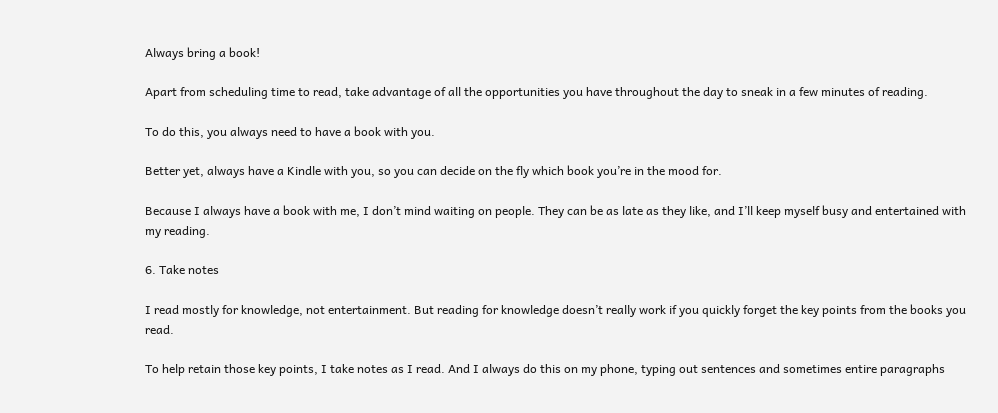Always bring a book!

Apart from scheduling time to read, take advantage of all the opportunities you have throughout the day to sneak in a few minutes of reading.

To do this, you always need to have a book with you.

Better yet, always have a Kindle with you, so you can decide on the fly which book you’re in the mood for.

Because I always have a book with me, I don’t mind waiting on people. They can be as late as they like, and I’ll keep myself busy and entertained with my reading.

6. Take notes

I read mostly for knowledge, not entertainment. But reading for knowledge doesn’t really work if you quickly forget the key points from the books you read.

To help retain those key points, I take notes as I read. And I always do this on my phone, typing out sentences and sometimes entire paragraphs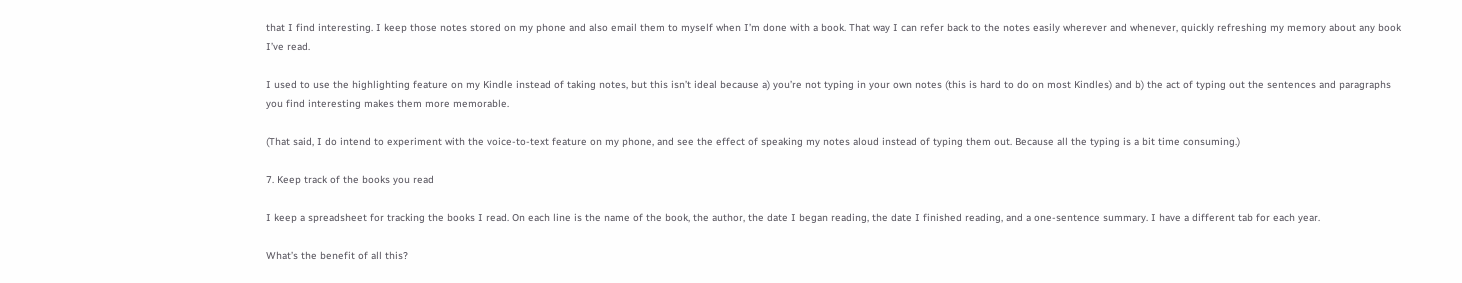that I find interesting. I keep those notes stored on my phone and also email them to myself when I’m done with a book. That way I can refer back to the notes easily wherever and whenever, quickly refreshing my memory about any book I’ve read.

I used to use the highlighting feature on my Kindle instead of taking notes, but this isn’t ideal because a) you’re not typing in your own notes (this is hard to do on most Kindles) and b) the act of typing out the sentences and paragraphs you find interesting makes them more memorable.

(That said, I do intend to experiment with the voice-to-text feature on my phone, and see the effect of speaking my notes aloud instead of typing them out. Because all the typing is a bit time consuming.)

7. Keep track of the books you read

I keep a spreadsheet for tracking the books I read. On each line is the name of the book, the author, the date I began reading, the date I finished reading, and a one-sentence summary. I have a different tab for each year.

What’s the benefit of all this?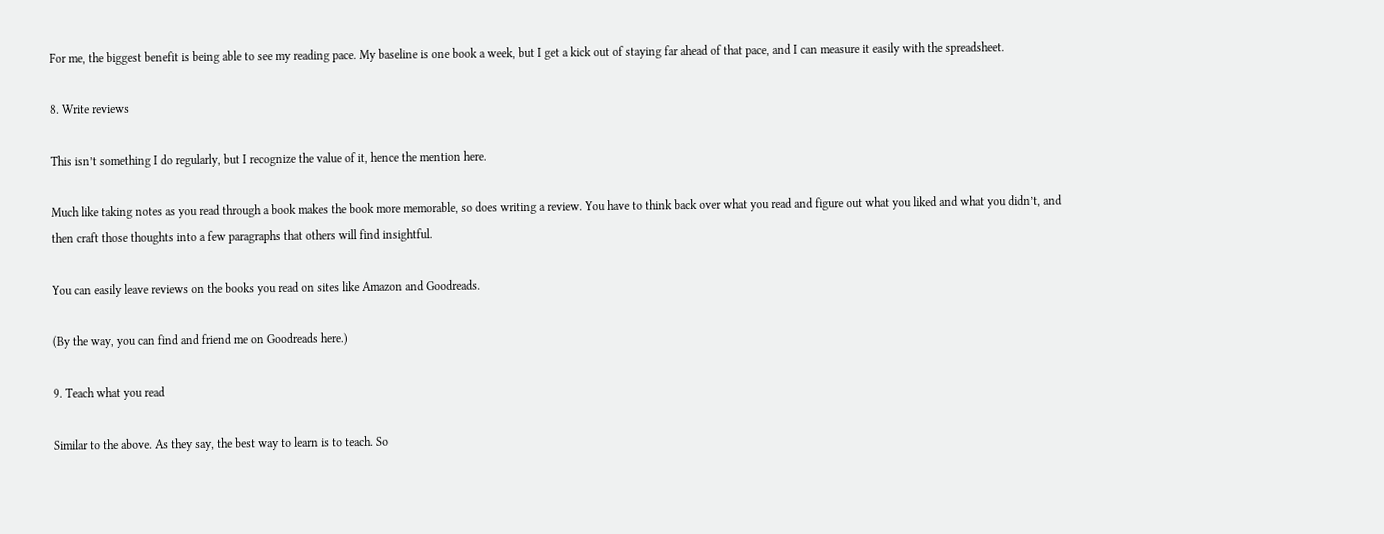For me, the biggest benefit is being able to see my reading pace. My baseline is one book a week, but I get a kick out of staying far ahead of that pace, and I can measure it easily with the spreadsheet.

8. Write reviews

This isn’t something I do regularly, but I recognize the value of it, hence the mention here.

Much like taking notes as you read through a book makes the book more memorable, so does writing a review. You have to think back over what you read and figure out what you liked and what you didn’t, and then craft those thoughts into a few paragraphs that others will find insightful.

You can easily leave reviews on the books you read on sites like Amazon and Goodreads.

(By the way, you can find and friend me on Goodreads here.)

9. Teach what you read

Similar to the above. As they say, the best way to learn is to teach. So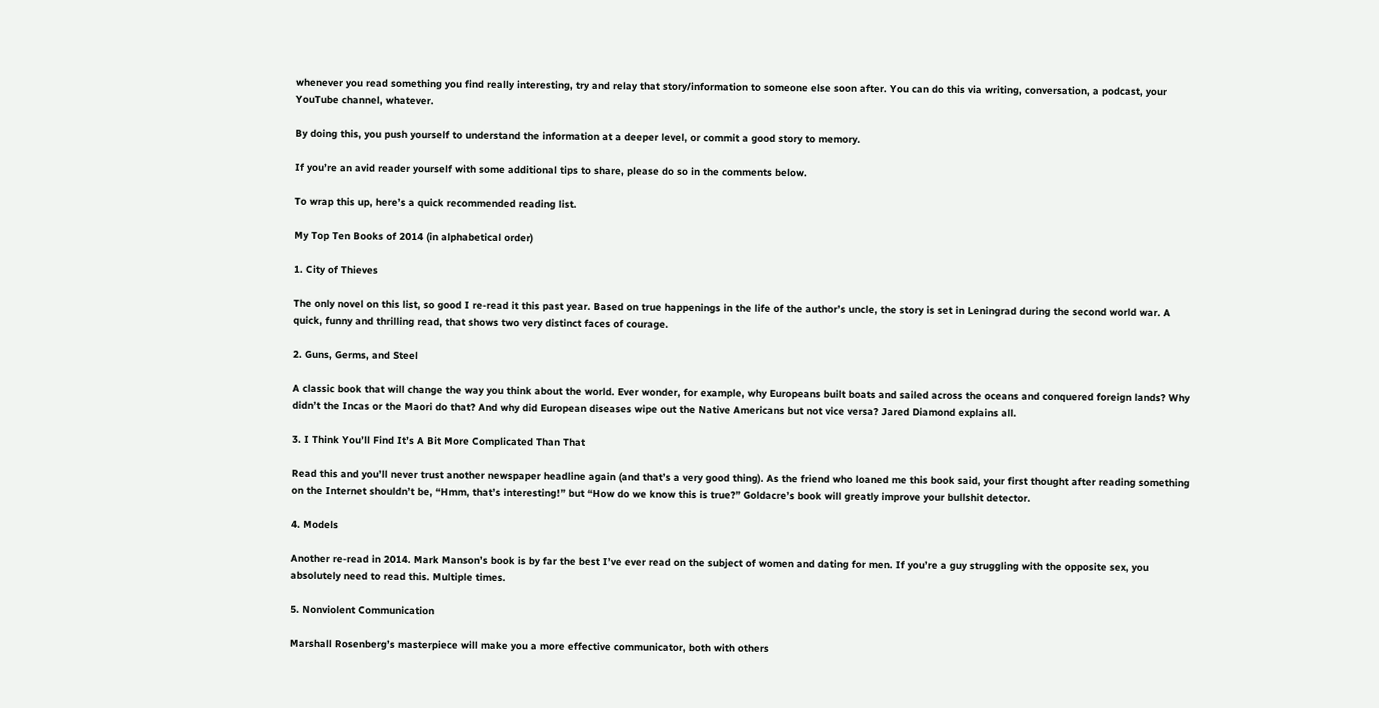whenever you read something you find really interesting, try and relay that story/information to someone else soon after. You can do this via writing, conversation, a podcast, your YouTube channel, whatever.

By doing this, you push yourself to understand the information at a deeper level, or commit a good story to memory.

If you’re an avid reader yourself with some additional tips to share, please do so in the comments below.

To wrap this up, here’s a quick recommended reading list.

My Top Ten Books of 2014 (in alphabetical order)

1. City of Thieves

The only novel on this list, so good I re-read it this past year. Based on true happenings in the life of the author’s uncle, the story is set in Leningrad during the second world war. A quick, funny and thrilling read, that shows two very distinct faces of courage.

2. Guns, Germs, and Steel

A classic book that will change the way you think about the world. Ever wonder, for example, why Europeans built boats and sailed across the oceans and conquered foreign lands? Why didn’t the Incas or the Maori do that? And why did European diseases wipe out the Native Americans but not vice versa? Jared Diamond explains all.

3. I Think You’ll Find It’s A Bit More Complicated Than That

Read this and you’ll never trust another newspaper headline again (and that’s a very good thing). As the friend who loaned me this book said, your first thought after reading something on the Internet shouldn’t be, “Hmm, that’s interesting!” but “How do we know this is true?” Goldacre’s book will greatly improve your bullshit detector.

4. Models

Another re-read in 2014. Mark Manson’s book is by far the best I’ve ever read on the subject of women and dating for men. If you’re a guy struggling with the opposite sex, you absolutely need to read this. Multiple times.

5. Nonviolent Communication

Marshall Rosenberg’s masterpiece will make you a more effective communicator, both with others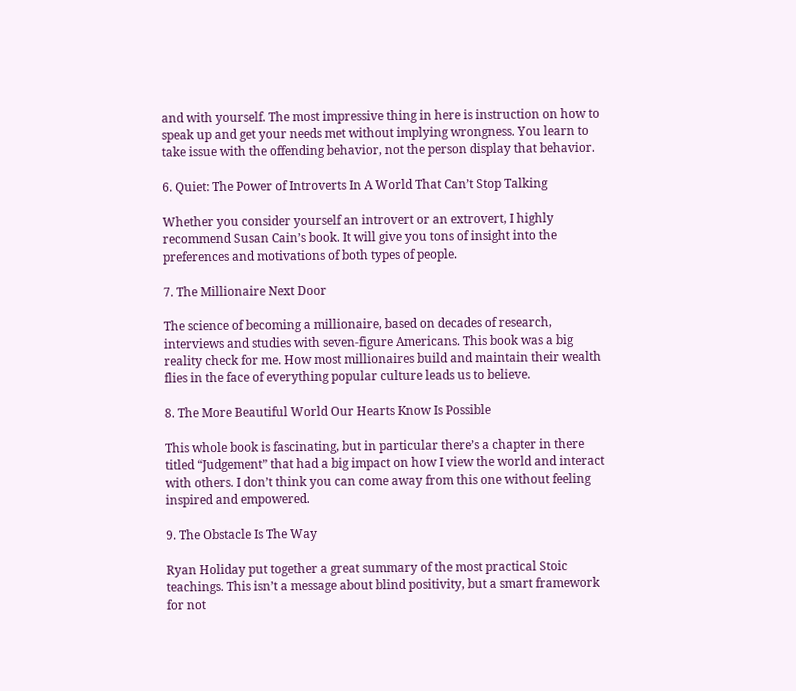and with yourself. The most impressive thing in here is instruction on how to speak up and get your needs met without implying wrongness. You learn to take issue with the offending behavior, not the person display that behavior.

6. Quiet: The Power of Introverts In A World That Can’t Stop Talking

Whether you consider yourself an introvert or an extrovert, I highly recommend Susan Cain’s book. It will give you tons of insight into the preferences and motivations of both types of people.

7. The Millionaire Next Door

The science of becoming a millionaire, based on decades of research, interviews and studies with seven-figure Americans. This book was a big reality check for me. How most millionaires build and maintain their wealth flies in the face of everything popular culture leads us to believe.

8. The More Beautiful World Our Hearts Know Is Possible

This whole book is fascinating, but in particular there’s a chapter in there titled “Judgement” that had a big impact on how I view the world and interact with others. I don’t think you can come away from this one without feeling inspired and empowered.

9. The Obstacle Is The Way

Ryan Holiday put together a great summary of the most practical Stoic teachings. This isn’t a message about blind positivity, but a smart framework for not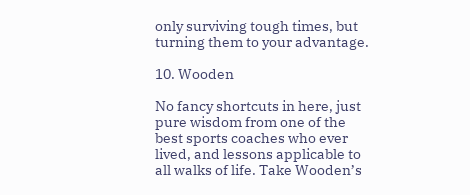only surviving tough times, but turning them to your advantage.

10. Wooden

No fancy shortcuts in here, just pure wisdom from one of the best sports coaches who ever lived, and lessons applicable to all walks of life. Take Wooden’s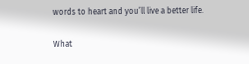words to heart and you’ll live a better life.

What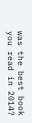was the best book you read in 2014?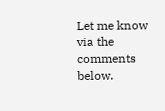Let me know via the comments below.